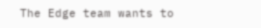The Edge team wants to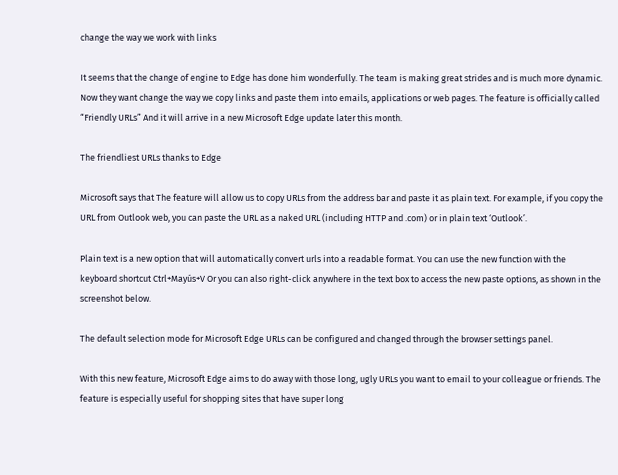change the way we work with links

It seems that the change of engine to Edge has done him wonderfully. The team is making great strides and is much more dynamic. Now they want change the way we copy links and paste them into emails, applications or web pages. The feature is officially called “Friendly URLs” And it will arrive in a new Microsoft Edge update later this month.

The friendliest URLs thanks to Edge

Microsoft says that The feature will allow us to copy URLs from the address bar and paste it as plain text. For example, if you copy the URL from Outlook web, you can paste the URL as a naked URL (including HTTP and .com) or in plain text ‘Outlook’.

Plain text is a new option that will automatically convert urls into a readable format. You can use the new function with the keyboard shortcut Ctrl+Mayús+V Or you can also right-click anywhere in the text box to access the new paste options, as shown in the screenshot below.

The default selection mode for Microsoft Edge URLs can be configured and changed through the browser settings panel.

With this new feature, Microsoft Edge aims to do away with those long, ugly URLs you want to email to your colleague or friends. The feature is especially useful for shopping sites that have super long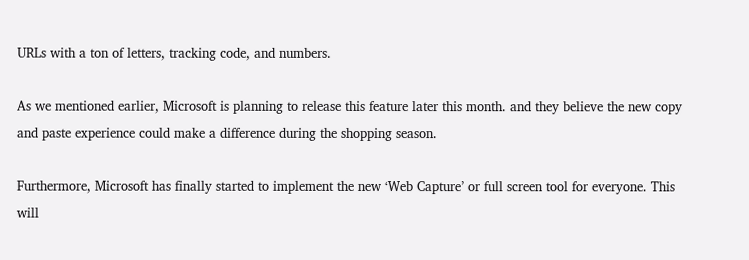URLs with a ton of letters, tracking code, and numbers.

As we mentioned earlier, Microsoft is planning to release this feature later this month. and they believe the new copy and paste experience could make a difference during the shopping season.

Furthermore, Microsoft has finally started to implement the new ‘Web Capture’ or full screen tool for everyone. This will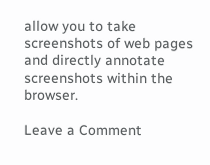allow you to take screenshots of web pages and directly annotate screenshots within the browser.

Leave a Comment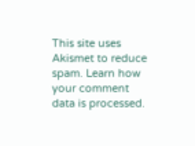This site uses Akismet to reduce spam. Learn how your comment data is processed.